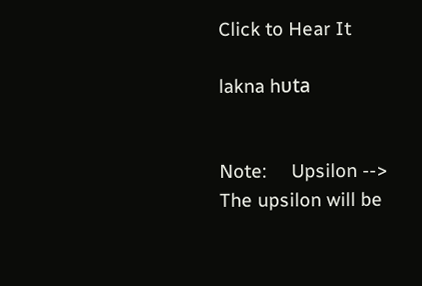Click to Hear It

lakna hυta


Note:     Upsilon -->           The upsilon will be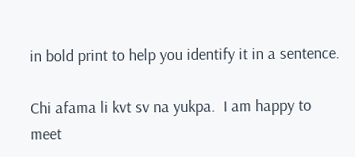in bold print to help you identify it in a sentence.

Chi afama li kvt sv na yukpa.  I am happy to meet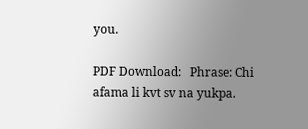you.

PDF Download:   Phrase: Chi afama li kvt sv na yukpa.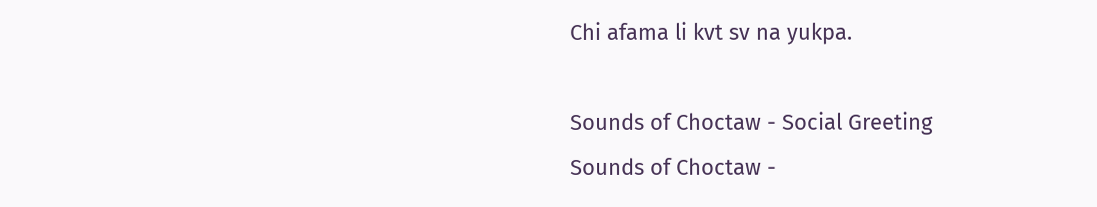Chi afama li kvt sv na yukpa.

Sounds of Choctaw - Social Greeting
Sounds of Choctaw -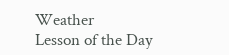Weather
Lesson of the Day